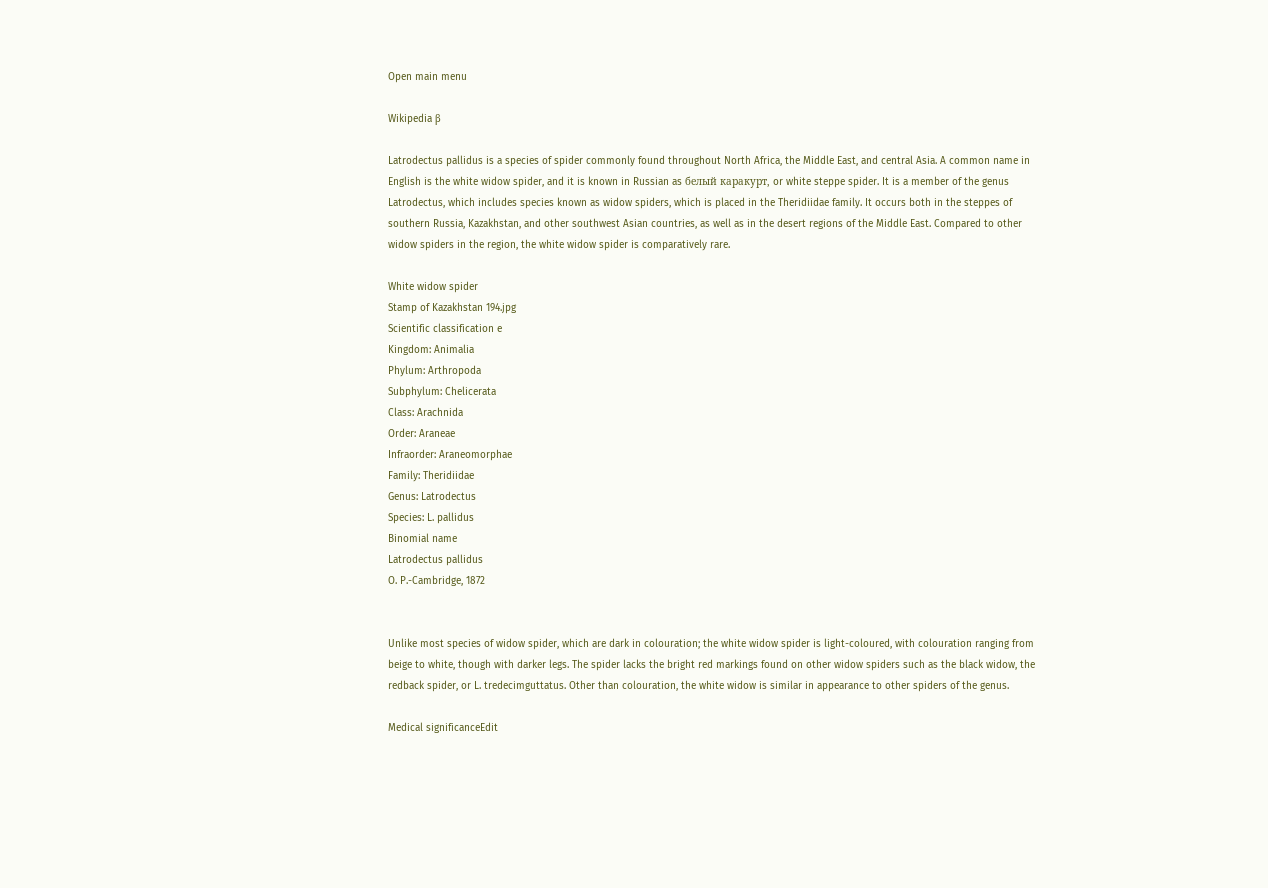Open main menu

Wikipedia β

Latrodectus pallidus is a species of spider commonly found throughout North Africa, the Middle East, and central Asia. A common name in English is the white widow spider, and it is known in Russian as белый каракурт, or white steppe spider. It is a member of the genus Latrodectus, which includes species known as widow spiders, which is placed in the Theridiidae family. It occurs both in the steppes of southern Russia, Kazakhstan, and other southwest Asian countries, as well as in the desert regions of the Middle East. Compared to other widow spiders in the region, the white widow spider is comparatively rare.

White widow spider
Stamp of Kazakhstan 194.jpg
Scientific classification e
Kingdom: Animalia
Phylum: Arthropoda
Subphylum: Chelicerata
Class: Arachnida
Order: Araneae
Infraorder: Araneomorphae
Family: Theridiidae
Genus: Latrodectus
Species: L. pallidus
Binomial name
Latrodectus pallidus
O. P.-Cambridge, 1872


Unlike most species of widow spider, which are dark in colouration; the white widow spider is light-coloured, with colouration ranging from beige to white, though with darker legs. The spider lacks the bright red markings found on other widow spiders such as the black widow, the redback spider, or L. tredecimguttatus. Other than colouration, the white widow is similar in appearance to other spiders of the genus.

Medical significanceEdit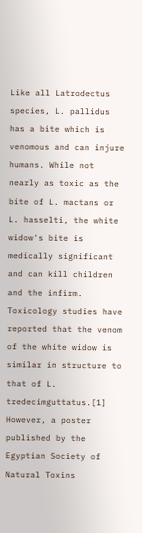Like all Latrodectus species, L. pallidus has a bite which is venomous and can injure humans. While not nearly as toxic as the bite of L. mactans or L. hasselti, the white widow's bite is medically significant and can kill children and the infirm. Toxicology studies have reported that the venom of the white widow is similar in structure to that of L. tredecimguttatus.[1] However, a poster published by the Egyptian Society of Natural Toxins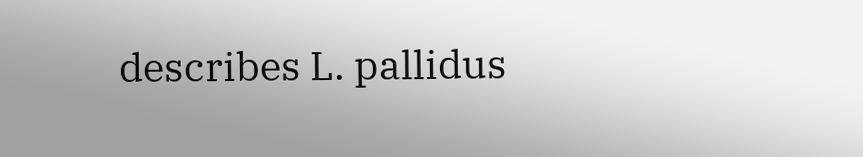describes L. pallidus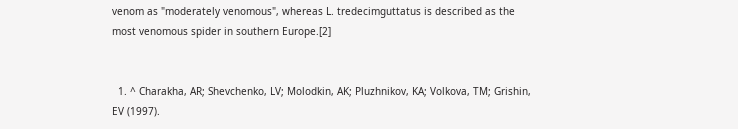venom as "moderately venomous", whereas L. tredecimguttatus is described as the most venomous spider in southern Europe.[2]


  1. ^ Charakha, AR; Shevchenko, LV; Molodkin, AK; Pluzhnikov, KA; Volkova, TM; Grishin, EV (1997).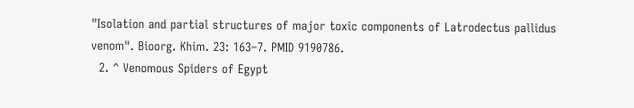"Isolation and partial structures of major toxic components of Latrodectus pallidus venom". Bioorg. Khim. 23: 163–7. PMID 9190786.
  2. ^ Venomous Spiders of Egypt